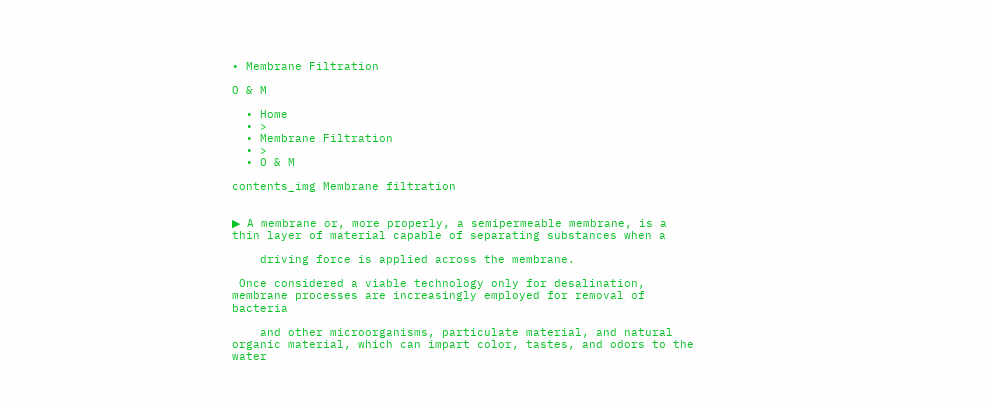• Membrane Filtration

O & M

  • Home
  • >
  • Membrane Filtration
  • >
  • O & M

contents_img Membrane filtration


▶ A membrane or, more properly, a semipermeable membrane, is a thin layer of material capable of separating substances when a

    driving force is applied across the membrane.

 Once considered a viable technology only for desalination, membrane processes are increasingly employed for removal of bacteria

    and other microorganisms, particulate material, and natural organic material, which can impart color, tastes, and odors to the water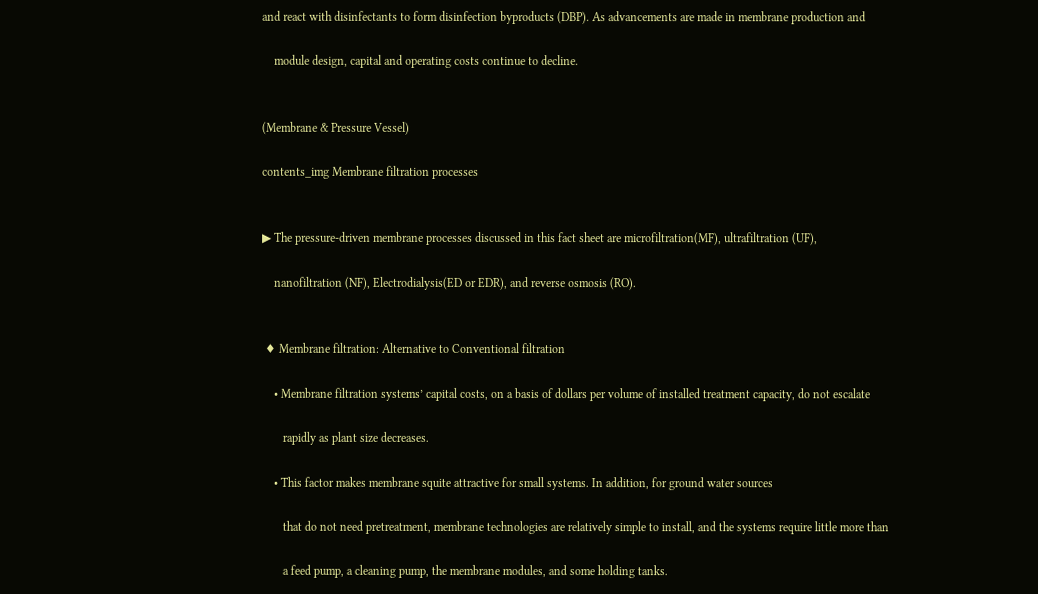and react with disinfectants to form disinfection byproducts (DBP). As advancements are made in membrane production and

    module design, capital and operating costs continue to decline.


(Membrane & Pressure Vessel)

contents_img Membrane filtration processes


▶ The pressure-driven membrane processes discussed in this fact sheet are microfiltration(MF), ultrafiltration (UF),

    nanofiltration (NF), Electrodialysis(ED or EDR), and reverse osmosis (RO).


 ♦ Membrane filtration: Alternative to Conventional filtration

    • Membrane filtration systems’ capital costs, on a basis of dollars per volume of installed treatment capacity, do not escalate

       rapidly as plant size decreases.

    • This factor makes membrane squite attractive for small systems. In addition, for ground water sources

       that do not need pretreatment, membrane technologies are relatively simple to install, and the systems require little more than

       a feed pump, a cleaning pump, the membrane modules, and some holding tanks.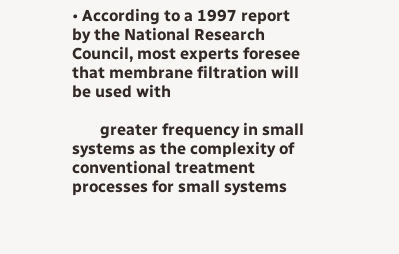• According to a 1997 report by the National Research Council, most experts foresee that membrane filtration will be used with

       greater frequency in small systems as the complexity of conventional treatment processes for small systems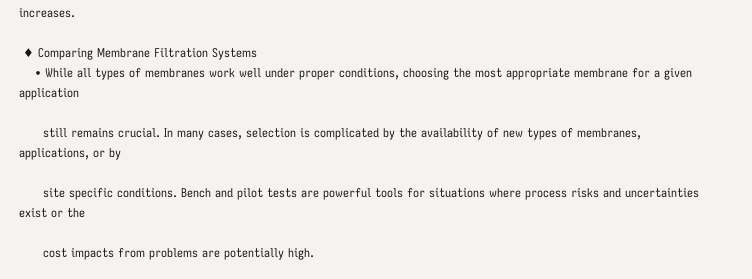increases.

 ♦ Comparing Membrane Filtration Systems
    • While all types of membranes work well under proper conditions, choosing the most appropriate membrane for a given application

      still remains crucial. In many cases, selection is complicated by the availability of new types of membranes, applications, or by

      site specific conditions. Bench and pilot tests are powerful tools for situations where process risks and uncertainties exist or the

      cost impacts from problems are potentially high.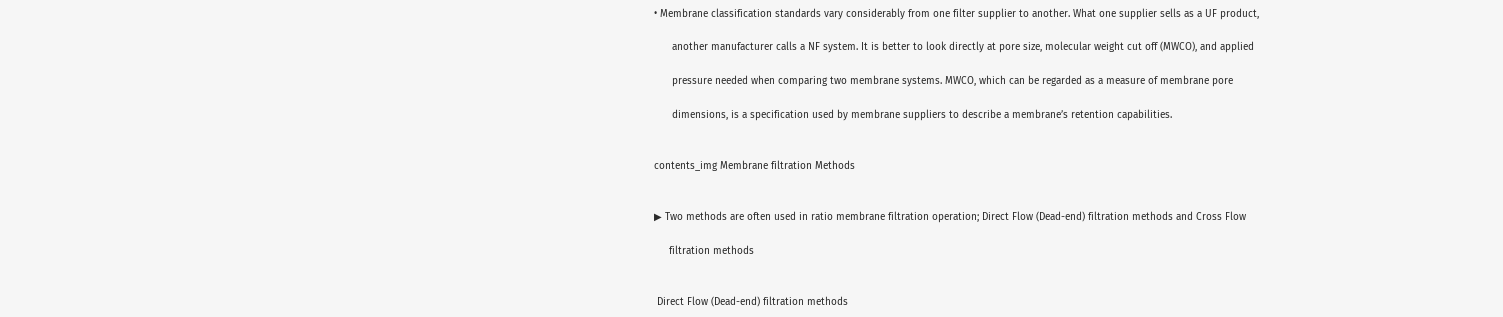• Membrane classification standards vary considerably from one filter supplier to another. What one supplier sells as a UF product,

      another manufacturer calls a NF system. It is better to look directly at pore size, molecular weight cut off (MWCO), and applied

      pressure needed when comparing two membrane systems. MWCO, which can be regarded as a measure of membrane pore

      dimensions, is a specification used by membrane suppliers to describe a membrane’s retention capabilities.


contents_img Membrane filtration Methods


▶ Two methods are often used in ratio membrane filtration operation; Direct Flow (Dead-end) filtration methods and Cross Flow

     filtration methods


 Direct Flow (Dead-end) filtration methods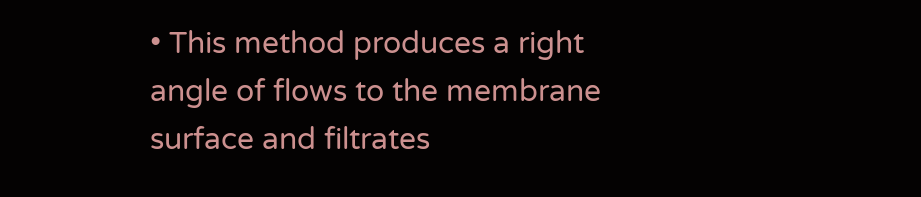• This method produces a right angle of flows to the membrane surface and filtrates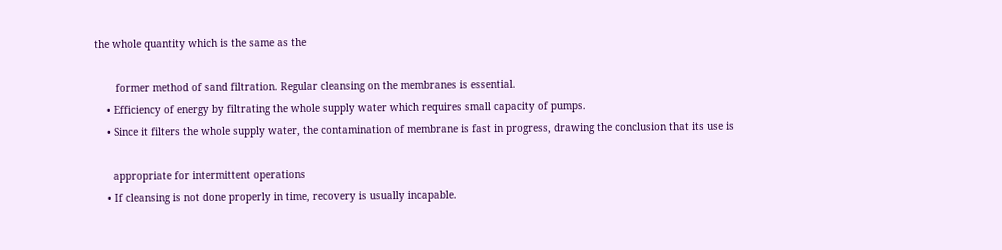the whole quantity which is the same as the

       former method of sand filtration. Regular cleansing on the membranes is essential.
    • Efficiency of energy by filtrating the whole supply water which requires small capacity of pumps.
    • Since it filters the whole supply water, the contamination of membrane is fast in progress, drawing the conclusion that its use is

      appropriate for intermittent operations
    • If cleansing is not done properly in time, recovery is usually incapable.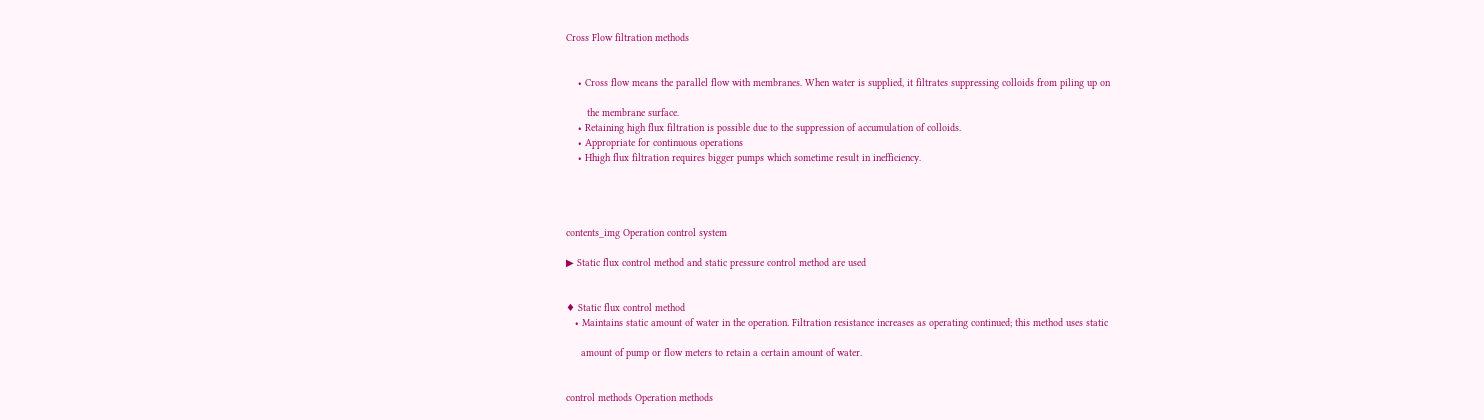Cross Flow filtration methods


    • Cross flow means the parallel flow with membranes. When water is supplied, it filtrates suppressing colloids from piling up on

       the membrane surface.
    • Retaining high flux filtration is possible due to the suppression of accumulation of colloids.
    • Appropriate for continuous operations
    • Hhigh flux filtration requires bigger pumps which sometime result in inefficiency.




contents_img Operation control system

▶ Static flux control method and static pressure control method are used


♦ Static flux control method
   • Maintains static amount of water in the operation. Filtration resistance increases as operating continued; this method uses static

     amount of pump or flow meters to retain a certain amount of water.


control methods Operation methods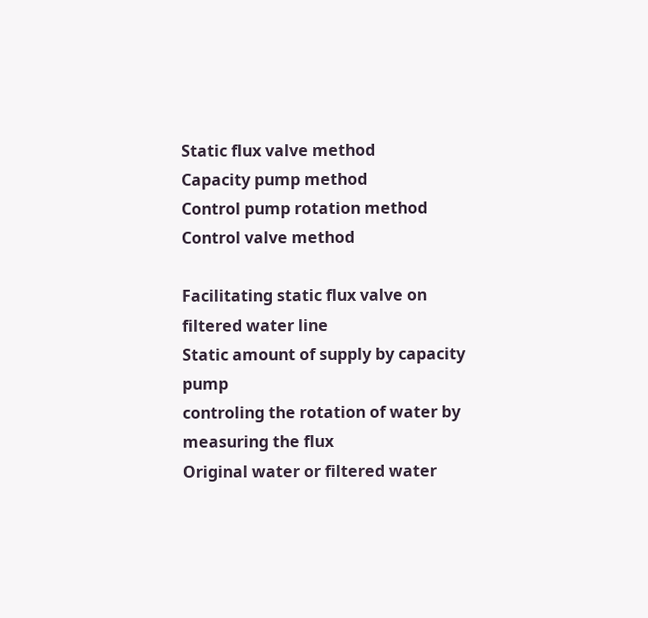Static flux valve method
Capacity pump method
Control pump rotation method
Control valve method

Facilitating static flux valve on filtered water line
Static amount of supply by capacity pump
controling the rotation of water by measuring the flux
Original water or filtered water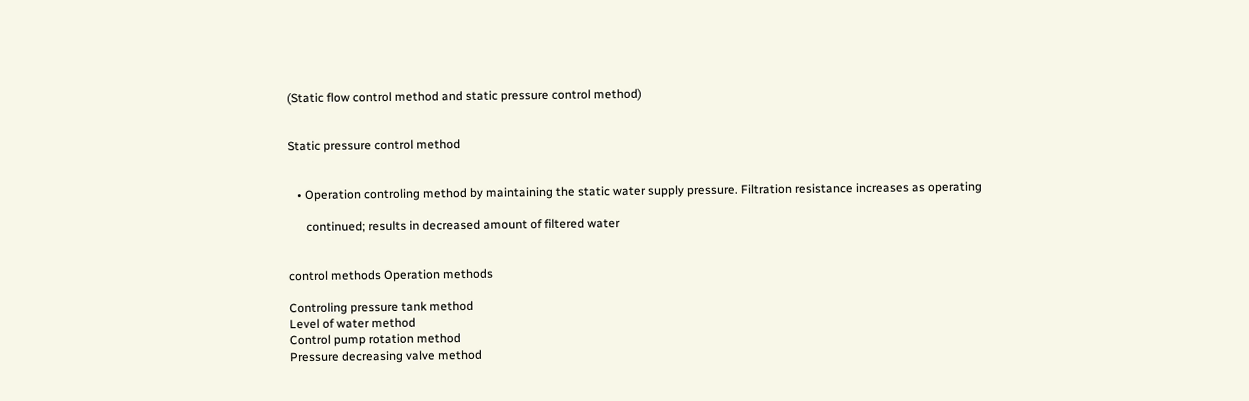(Static flow control method and static pressure control method)


Static pressure control method


   • Operation controling method by maintaining the static water supply pressure. Filtration resistance increases as operating

      continued; results in decreased amount of filtered water


control methods Operation methods

Controling pressure tank method
Level of water method
Control pump rotation method
Pressure decreasing valve method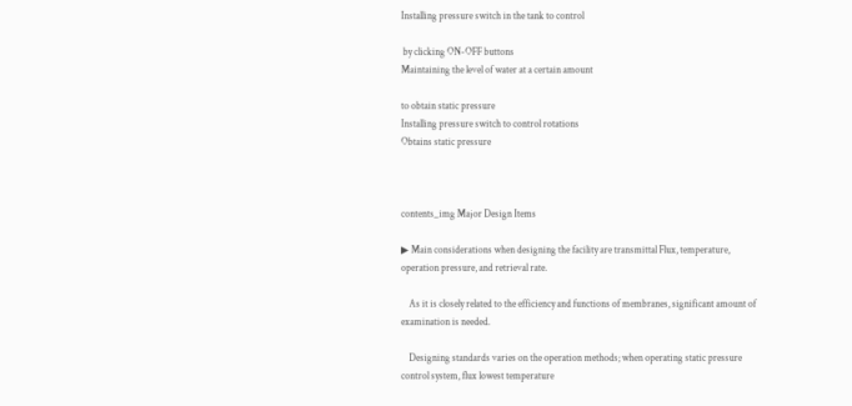Installing pressure switch in the tank to control

 by clicking ON-OFF buttons
Maintaining the level of water at a certain amount

to obtain static pressure
Installing pressure switch to control rotations
Obtains static pressure



contents_img Major Design Items

▶ Main considerations when designing the facility are transmittal Flux, temperature, operation pressure, and retrieval rate.

    As it is closely related to the efficiency and functions of membranes, significant amount of examination is needed.

    Designing standards varies on the operation methods; when operating static pressure control system, flux lowest temperature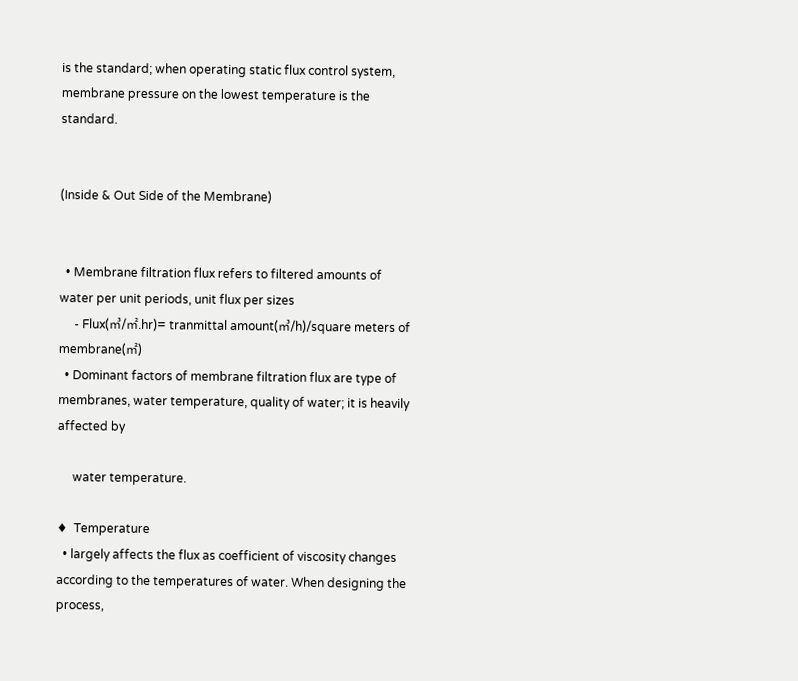is the standard; when operating static flux control system, membrane pressure on the lowest temperature is the standard.


(Inside & Out Side of the Membrane)


  • Membrane filtration flux refers to filtered amounts of water per unit periods, unit flux per sizes
     - Flux(㎥/㎡.hr)= tranmittal amount(㎥/h)/square meters of membrane(㎡)
  • Dominant factors of membrane filtration flux are type of membranes, water temperature, quality of water; it is heavily affected by

     water temperature.

♦  Temperature
  • largely affects the flux as coefficient of viscosity changes according to the temperatures of water. When designing the process,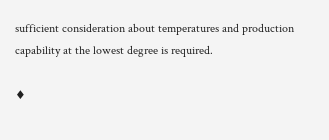sufficient consideration about temperatures and production capability at the lowest degree is required.

♦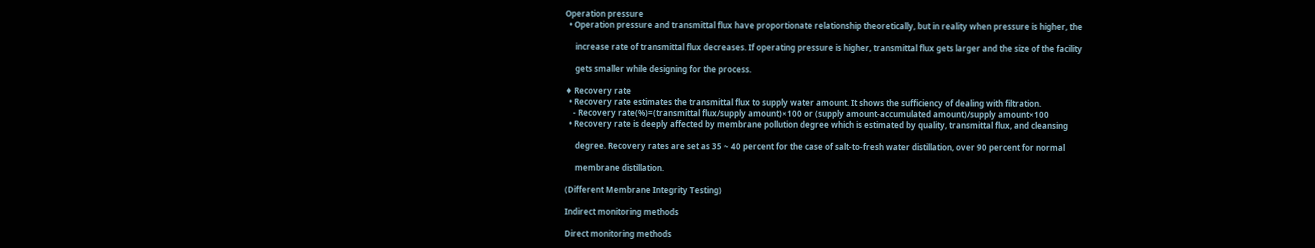Operation pressure
  • Operation pressure and transmittal flux have proportionate relationship theoretically, but in reality when pressure is higher, the

     increase rate of transmittal flux decreases. If operating pressure is higher, transmittal flux gets larger and the size of the facility

     gets smaller while designing for the process.

♦ Recovery rate
  • Recovery rate estimates the transmittal flux to supply water amount. It shows the sufficiency of dealing with filtration.
    - Recovery rate(%)=(transmittal flux/supply amount)×100 or (supply amount-accumulated amount)/supply amount×100
  • Recovery rate is deeply affected by membrane pollution degree which is estimated by quality, transmittal flux, and cleansing

     degree. Recovery rates are set as 35 ~ 40 percent for the case of salt-to-fresh water distillation, over 90 percent for normal

     membrane distillation.

(Different Membrane Integrity Testing)

Indirect monitoring methods

Direct monitoring methods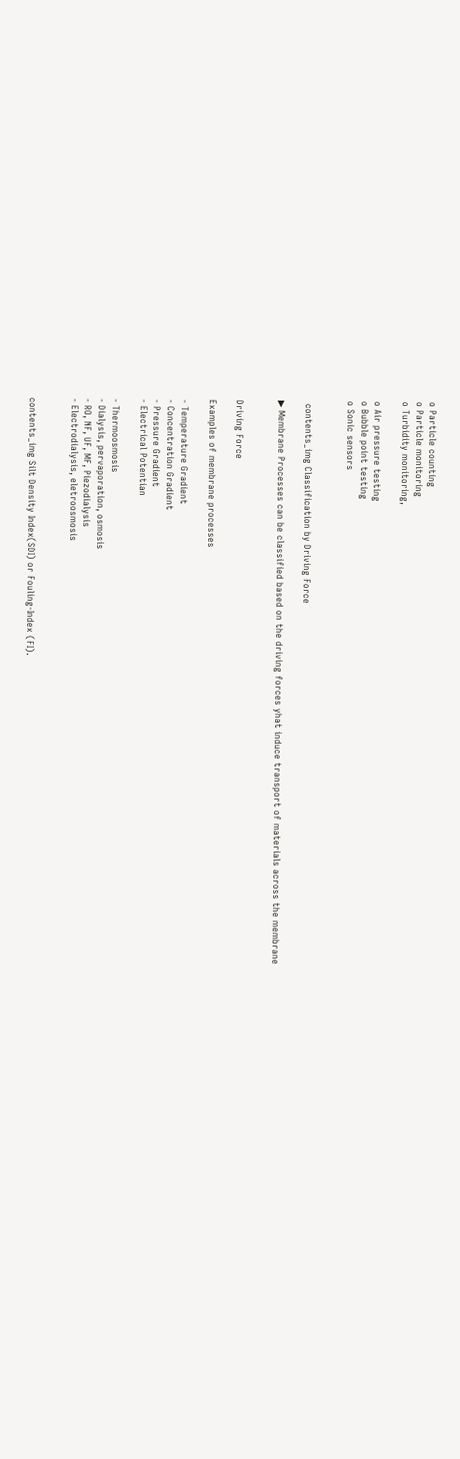o Particle counting
o Particle monitoring
o Turbidity monitoring,

o Air pressure testing
o Bubble point testing
o Sonic sensors


 contents_img Classification by Driving Force

▶ Membrane Processes can be classified based on the driving forces yhat induce transport of materials across the membrane


Driving Force

Examples of membrane processes

- Temperature Gradient
- Concentration Gradient
- Pressure Gradient
- Electrical Potentian

- Thermoosmosis
- Dialysis, pervaporation, osmosis
- RO, NF, UF, MF, Piezodialysis
- Electrodialysis, eletroosmosis


contents_img Silt Density Index(SDI) or Fouling-Index (FI).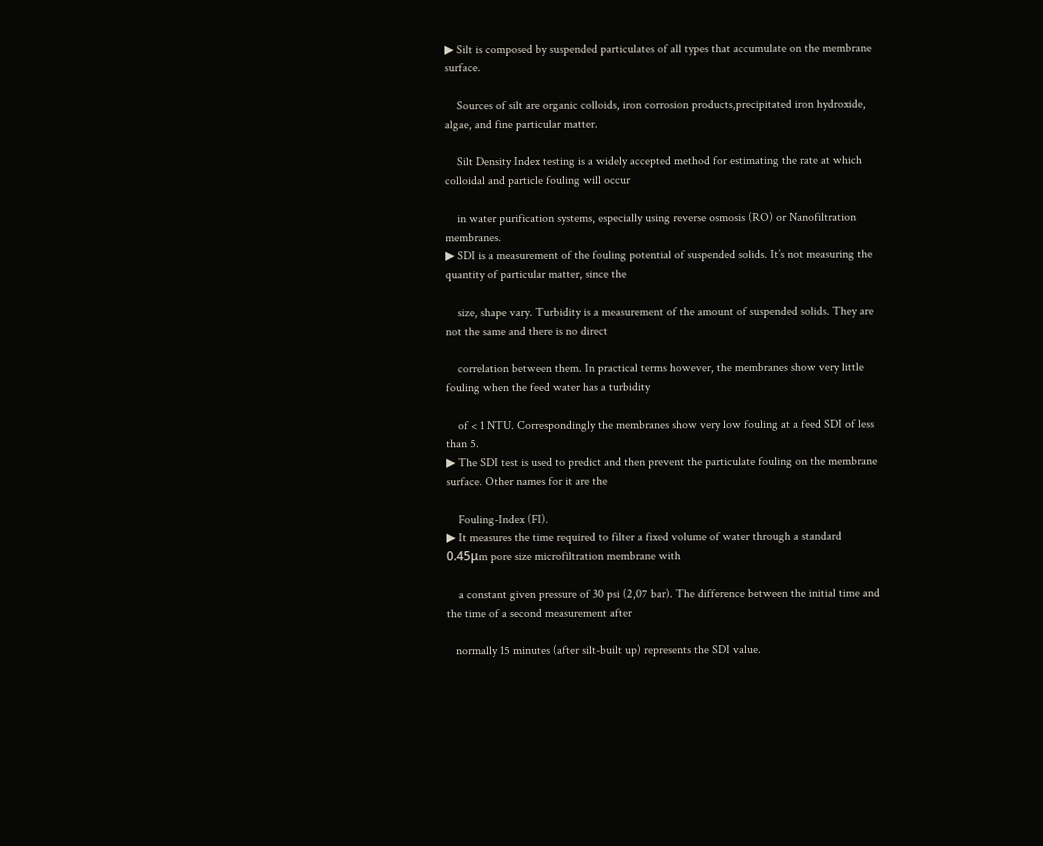▶ Silt is composed by suspended particulates of all types that accumulate on the membrane surface.

    Sources of silt are organic colloids, iron corrosion products,precipitated iron hydroxide, algae, and fine particular matter.

    Silt Density Index testing is a widely accepted method for estimating the rate at which colloidal and particle fouling will occur

    in water purification systems, especially using reverse osmosis (RO) or Nanofiltration membranes.
▶ SDI is a measurement of the fouling potential of suspended solids. It’s not measuring the quantity of particular matter, since the

    size, shape vary. Turbidity is a measurement of the amount of suspended solids. They are not the same and there is no direct

    correlation between them. In practical terms however, the membranes show very little fouling when the feed water has a turbidity

    of < 1 NTU. Correspondingly the membranes show very low fouling at a feed SDI of less than 5.
▶ The SDI test is used to predict and then prevent the particulate fouling on the membrane surface. Other names for it are the

    Fouling-Index (FI).
▶ It measures the time required to filter a fixed volume of water through a standard 0.45μm pore size microfiltration membrane with

    a constant given pressure of 30 psi (2,07 bar). The difference between the initial time and the time of a second measurement after

   normally 15 minutes (after silt-built up) represents the SDI value.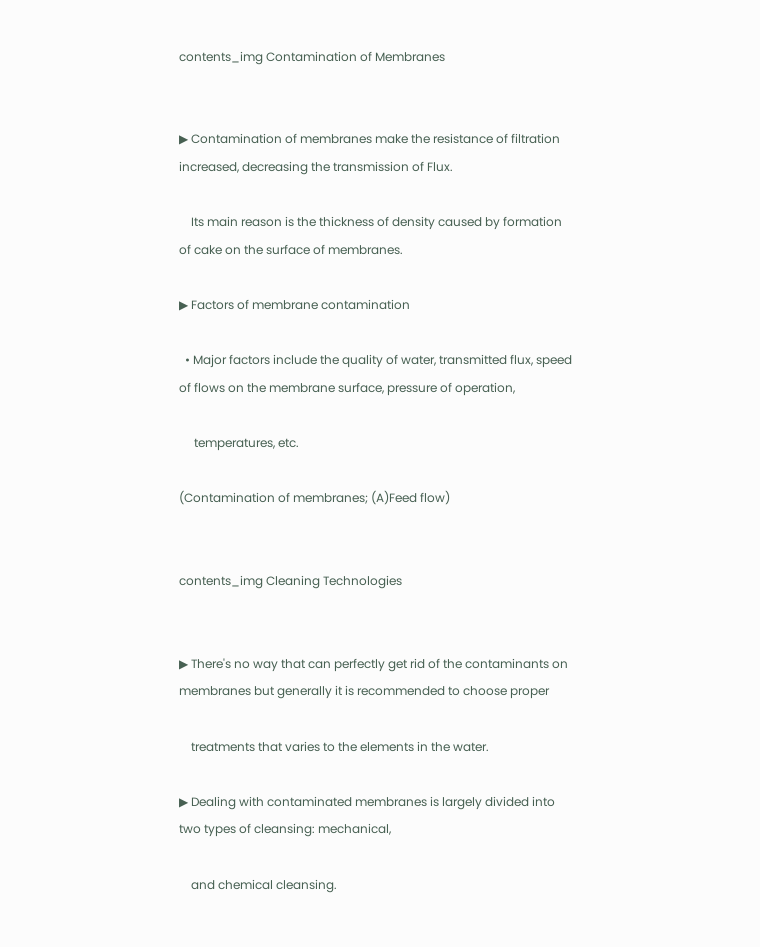contents_img Contamination of Membranes


▶ Contamination of membranes make the resistance of filtration increased, decreasing the transmission of Flux.

    Its main reason is the thickness of density caused by formation of cake on the surface of membranes.

▶ Factors of membrane contamination

  • Major factors include the quality of water, transmitted flux, speed of flows on the membrane surface, pressure of operation,

     temperatures, etc.

(Contamination of membranes; (A)Feed flow)


contents_img Cleaning Technologies


▶ There's no way that can perfectly get rid of the contaminants on membranes but generally it is recommended to choose proper

    treatments that varies to the elements in the water.

▶ Dealing with contaminated membranes is largely divided into two types of cleansing: mechanical,

    and chemical cleansing.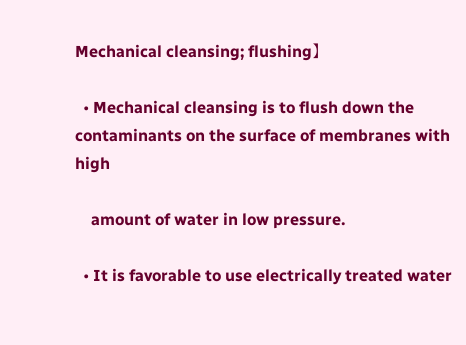Mechanical cleansing; flushing】

  • Mechanical cleansing is to flush down the contaminants on the surface of membranes with high

    amount of water in low pressure.

  • It is favorable to use electrically treated water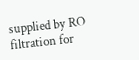supplied by RO filtration for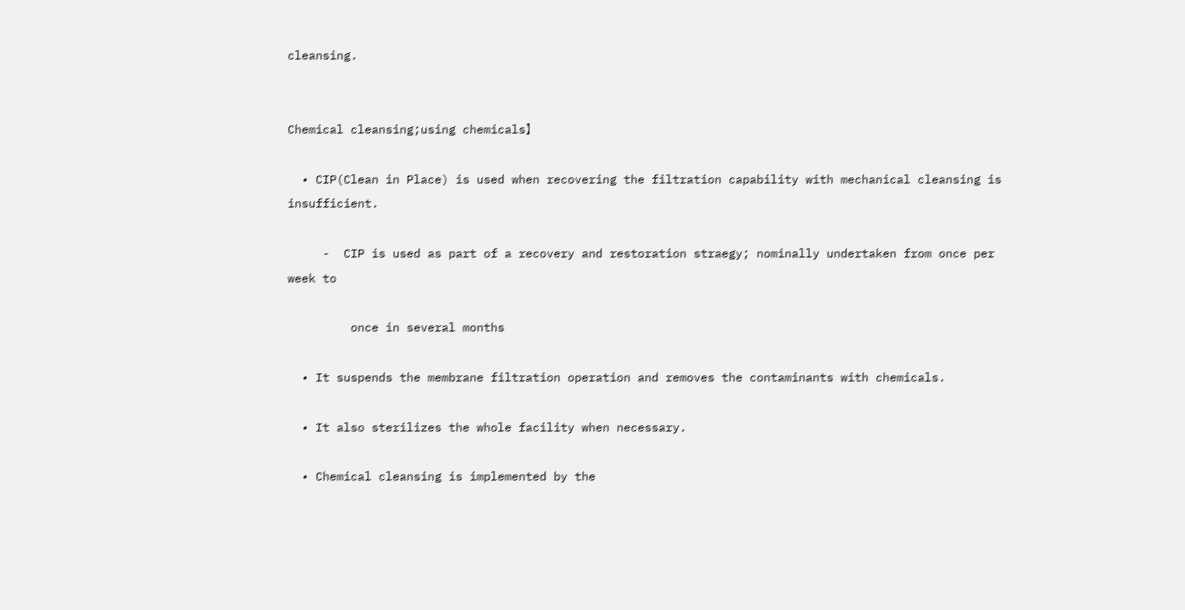cleansing.


Chemical cleansing;using chemicals】

  • CIP(Clean in Place) is used when recovering the filtration capability with mechanical cleansing is insufficient.

     -  CIP is used as part of a recovery and restoration straegy; nominally undertaken from once per week to

         once in several months

  • It suspends the membrane filtration operation and removes the contaminants with chemicals.

  • It also sterilizes the whole facility when necessary.

  • Chemical cleansing is implemented by the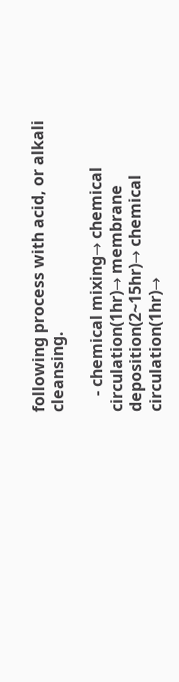following process with acid, or alkali cleansing.

    - chemical mixing→ chemical circulation(1hr)→ membrane deposition(2~15hr)→ chemical circulation(1hr)→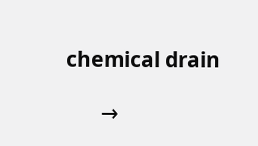chemical drain

       →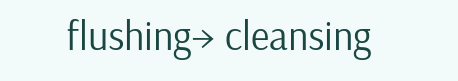flushing→ cleansing